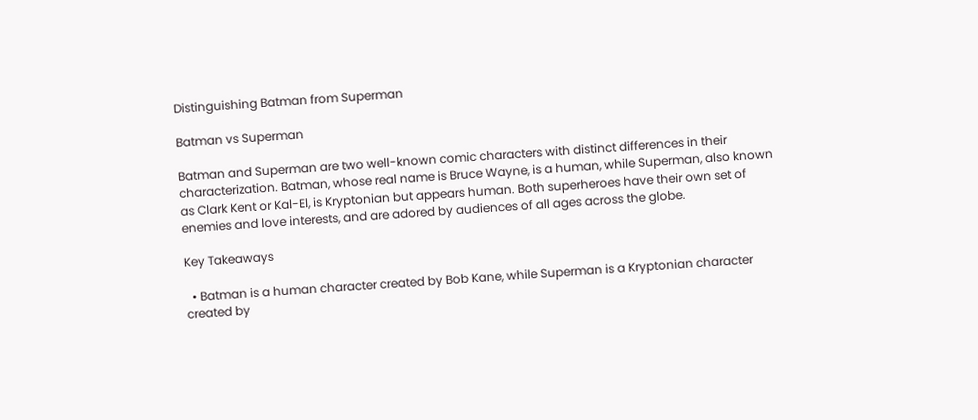Distinguishing Batman from Superman

Batman vs Superman

Batman and Superman are two well-known comic characters with distinct differences in their characterization. Batman, whose real name is Bruce Wayne, is a human, while Superman, also known as Clark Kent or Kal-El, is Kryptonian but appears human. Both superheroes have their own set of enemies and love interests, and are adored by audiences of all ages across the globe.

Key Takeaways

  • Batman is a human character created by Bob Kane, while Superman is a Kryptonian character created by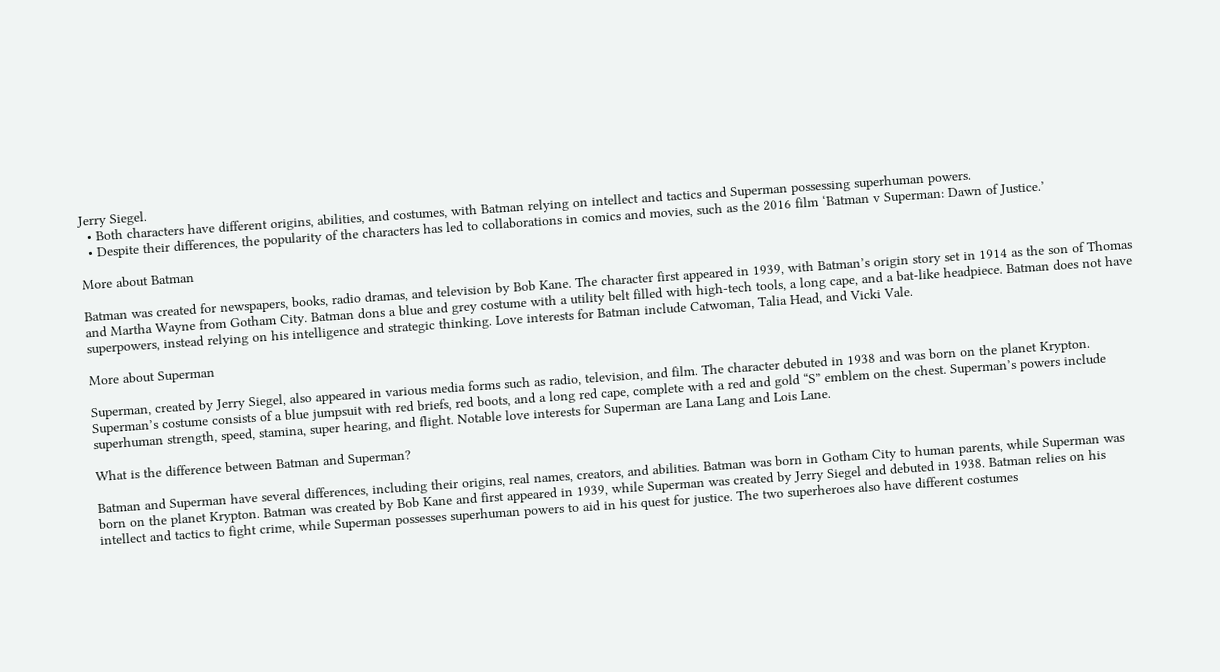Jerry Siegel.
  • Both characters have different origins, abilities, and costumes, with Batman relying on intellect and tactics and Superman possessing superhuman powers.
  • Despite their differences, the popularity of the characters has led to collaborations in comics and movies, such as the 2016 film ‘Batman v Superman: Dawn of Justice.’

More about Batman

Batman was created for newspapers, books, radio dramas, and television by Bob Kane. The character first appeared in 1939, with Batman’s origin story set in 1914 as the son of Thomas and Martha Wayne from Gotham City. Batman dons a blue and grey costume with a utility belt filled with high-tech tools, a long cape, and a bat-like headpiece. Batman does not have superpowers, instead relying on his intelligence and strategic thinking. Love interests for Batman include Catwoman, Talia Head, and Vicki Vale.

More about Superman

Superman, created by Jerry Siegel, also appeared in various media forms such as radio, television, and film. The character debuted in 1938 and was born on the planet Krypton. Superman’s costume consists of a blue jumpsuit with red briefs, red boots, and a long red cape, complete with a red and gold “S” emblem on the chest. Superman’s powers include superhuman strength, speed, stamina, super hearing, and flight. Notable love interests for Superman are Lana Lang and Lois Lane.

What is the difference between Batman and Superman?

Batman and Superman have several differences, including their origins, real names, creators, and abilities. Batman was born in Gotham City to human parents, while Superman was born on the planet Krypton. Batman was created by Bob Kane and first appeared in 1939, while Superman was created by Jerry Siegel and debuted in 1938. Batman relies on his intellect and tactics to fight crime, while Superman possesses superhuman powers to aid in his quest for justice. The two superheroes also have different costumes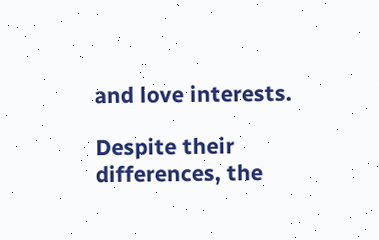and love interests.

Despite their differences, the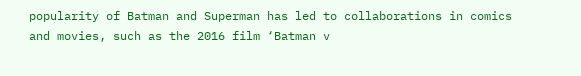popularity of Batman and Superman has led to collaborations in comics and movies, such as the 2016 film ‘Batman v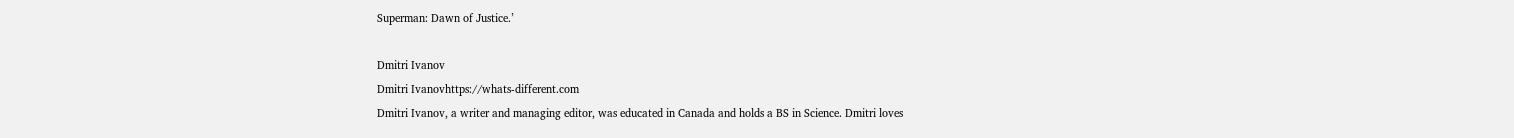Superman: Dawn of Justice.’

Dmitri Ivanov
Dmitri Ivanovhttps://whats-different.com
Dmitri Ivanov, a writer and managing editor, was educated in Canada and holds a BS in Science. Dmitri loves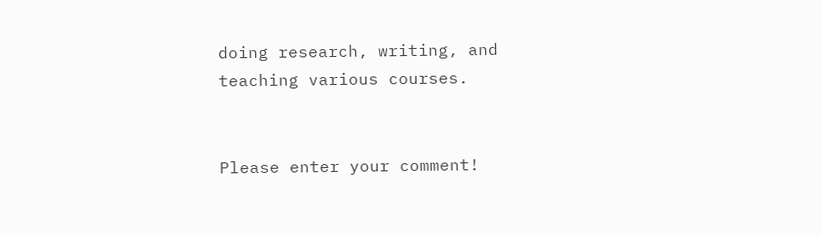doing research, writing, and teaching various courses.


Please enter your comment!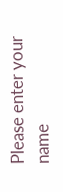Please enter your name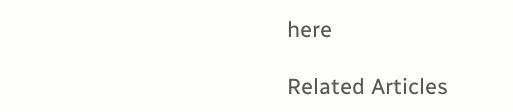here

Related Articles